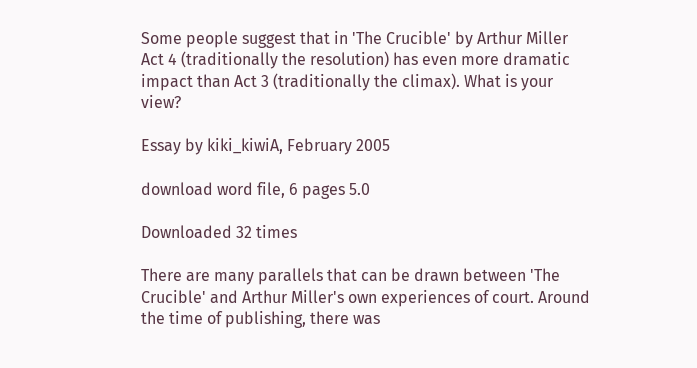Some people suggest that in 'The Crucible' by Arthur Miller Act 4 (traditionally the resolution) has even more dramatic impact than Act 3 (traditionally the climax). What is your view?

Essay by kiki_kiwiA, February 2005

download word file, 6 pages 5.0

Downloaded 32 times

There are many parallels that can be drawn between 'The Crucible' and Arthur Miller's own experiences of court. Around the time of publishing, there was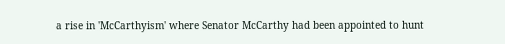a rise in 'McCarthyism' where Senator McCarthy had been appointed to hunt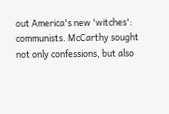out America's new 'witches': communists. McCarthy sought not only confessions, but also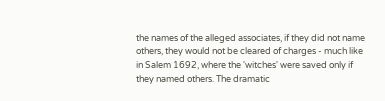the names of the alleged associates, if they did not name others, they would not be cleared of charges - much like in Salem 1692, where the 'witches' were saved only if they named others. The dramatic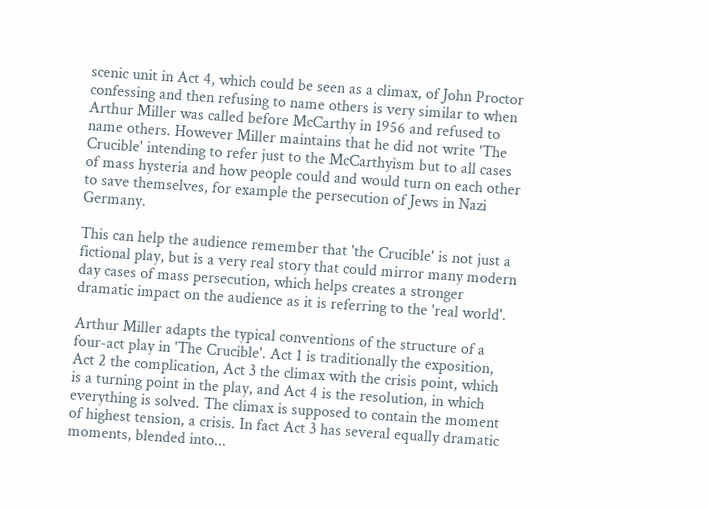scenic unit in Act 4, which could be seen as a climax, of John Proctor confessing and then refusing to name others is very similar to when Arthur Miller was called before McCarthy in 1956 and refused to name others. However Miller maintains that he did not write 'The Crucible' intending to refer just to the McCarthyism but to all cases of mass hysteria and how people could and would turn on each other to save themselves, for example the persecution of Jews in Nazi Germany.

This can help the audience remember that 'the Crucible' is not just a fictional play, but is a very real story that could mirror many modern day cases of mass persecution, which helps creates a stronger dramatic impact on the audience as it is referring to the 'real world'.

Arthur Miller adapts the typical conventions of the structure of a four-act play in 'The Crucible'. Act 1 is traditionally the exposition, Act 2 the complication, Act 3 the climax with the crisis point, which is a turning point in the play, and Act 4 is the resolution, in which everything is solved. The climax is supposed to contain the moment of highest tension, a crisis. In fact Act 3 has several equally dramatic moments, blended into...